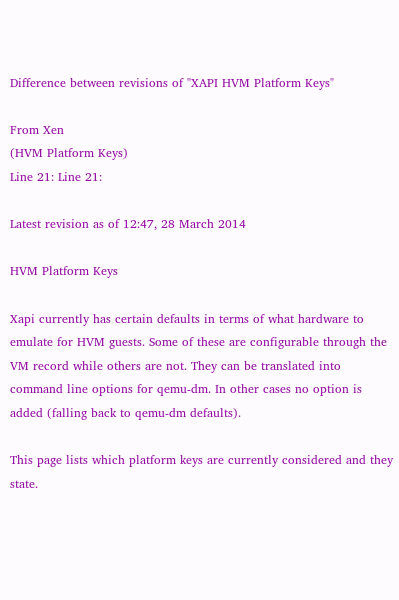Difference between revisions of "XAPI HVM Platform Keys"

From Xen
(HVM Platform Keys)
Line 21: Line 21:

Latest revision as of 12:47, 28 March 2014

HVM Platform Keys

Xapi currently has certain defaults in terms of what hardware to emulate for HVM guests. Some of these are configurable through the VM record while others are not. They can be translated into command line options for qemu-dm. In other cases no option is added (falling back to qemu-dm defaults).

This page lists which platform keys are currently considered and they state.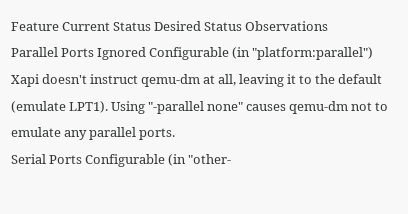Feature Current Status Desired Status Observations
Parallel Ports Ignored Configurable (in "platform:parallel") Xapi doesn't instruct qemu-dm at all, leaving it to the default (emulate LPT1). Using "-parallel none" causes qemu-dm not to emulate any parallel ports.
Serial Ports Configurable (in "other-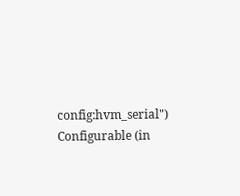config:hvm_serial") Configurable (in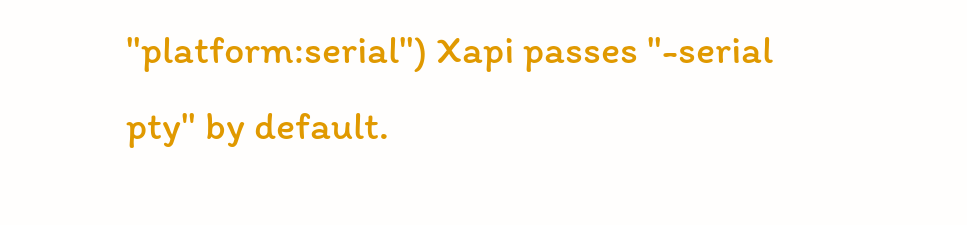"platform:serial") Xapi passes "-serial pty" by default.